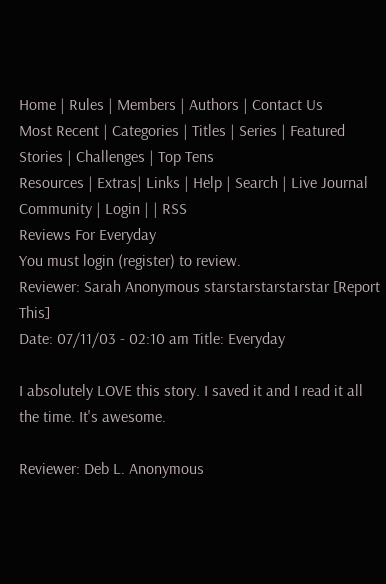Home | Rules | Members | Authors | Contact Us
Most Recent | Categories | Titles | Series | Featured Stories | Challenges | Top Tens
Resources | Extras| Links | Help | Search | Live Journal Community | Login | | RSS
Reviews For Everyday
You must login (register) to review.
Reviewer: Sarah Anonymous starstarstarstarstar [Report This]
Date: 07/11/03 - 02:10 am Title: Everyday

I absolutely LOVE this story. I saved it and I read it all the time. It's awesome.

Reviewer: Deb L. Anonymous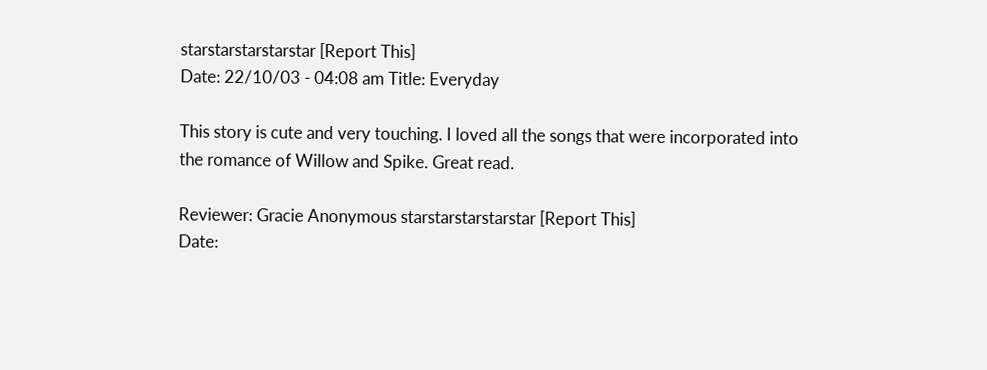starstarstarstarstar [Report This]
Date: 22/10/03 - 04:08 am Title: Everyday

This story is cute and very touching. I loved all the songs that were incorporated into the romance of Willow and Spike. Great read.

Reviewer: Gracie Anonymous starstarstarstarstar [Report This]
Date: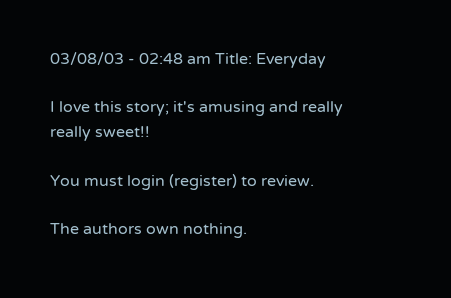03/08/03 - 02:48 am Title: Everyday

I love this story; it's amusing and really really sweet!!

You must login (register) to review.

The authors own nothing.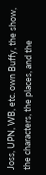Joss, UPN, WB, etc. own Buffy, the show, the characters, the places, and the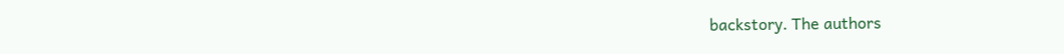backstory. The authors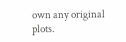own any original plots.